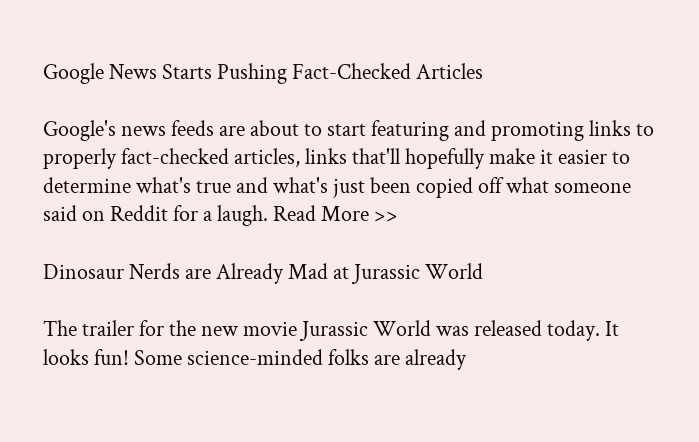Google News Starts Pushing Fact-Checked Articles

Google's news feeds are about to start featuring and promoting links to properly fact-checked articles, links that'll hopefully make it easier to determine what's true and what's just been copied off what someone said on Reddit for a laugh. Read More >>

Dinosaur Nerds are Already Mad at Jurassic World

The trailer for the new movie Jurassic World was released today. It looks fun! Some science-minded folks are already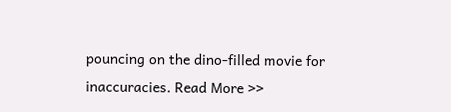pouncing on the dino-filled movie for inaccuracies. Read More >>